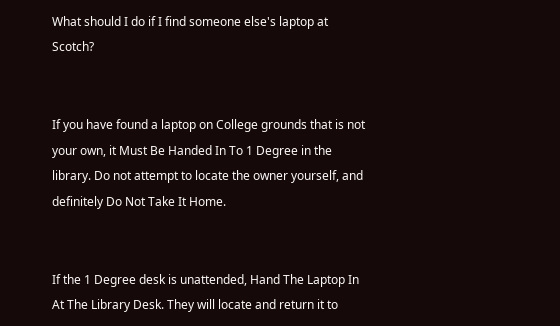What should I do if I find someone else's laptop at Scotch?


If you have found a laptop on College grounds that is not your own, it Must Be Handed In To 1 Degree in the library. Do not attempt to locate the owner yourself, and definitely Do Not Take It Home.


If the 1 Degree desk is unattended, Hand The Laptop In At The Library Desk. They will locate and return it to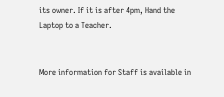its owner. If it is after 4pm, Hand the Laptop to a Teacher.


More information for Staff is available in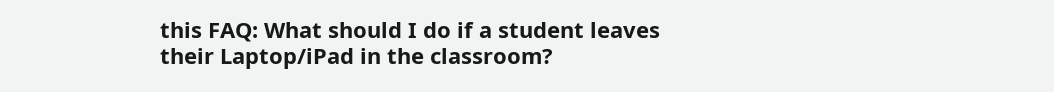this FAQ: What should I do if a student leaves their Laptop/iPad in the classroom?